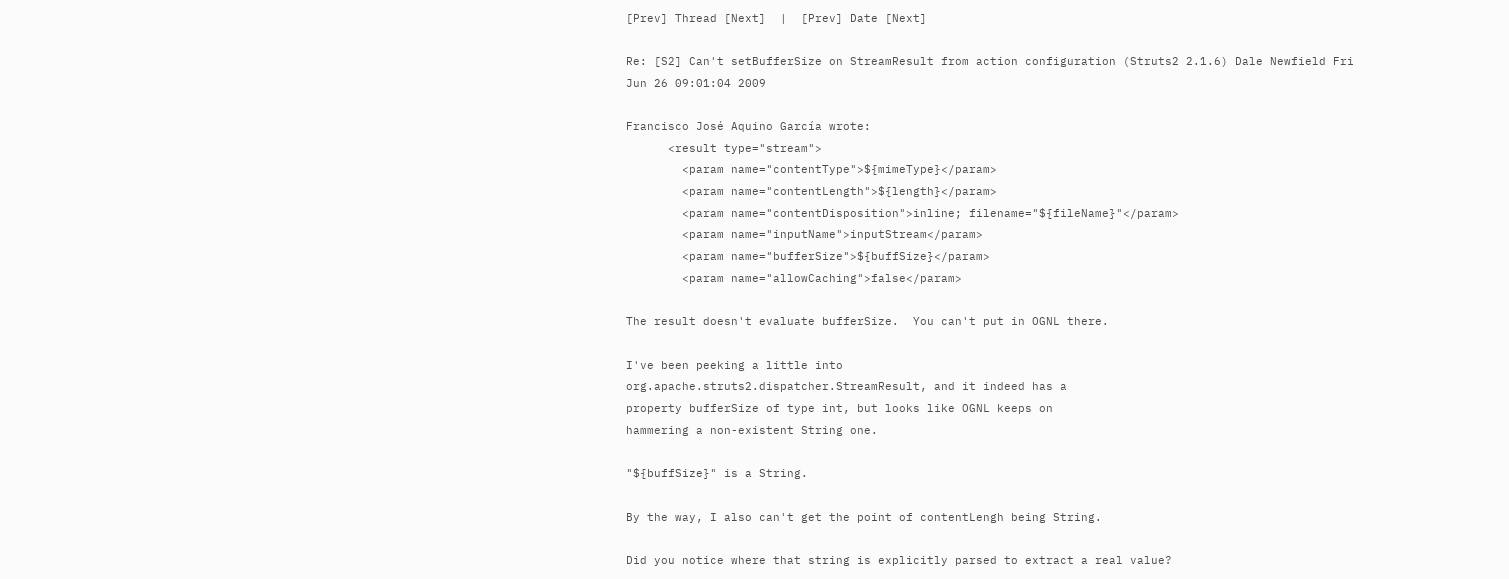[Prev] Thread [Next]  |  [Prev] Date [Next]

Re: [S2] Can't setBufferSize on StreamResult from action configuration (Struts2 2.1.6) Dale Newfield Fri Jun 26 09:01:04 2009

Francisco José Aquino García wrote:
      <result type="stream">
        <param name="contentType">${mimeType}</param>
        <param name="contentLength">${length}</param>
        <param name="contentDisposition">inline; filename="${fileName}"</param>
        <param name="inputName">inputStream</param>
        <param name="bufferSize">${buffSize}</param>
        <param name="allowCaching">false</param>

The result doesn't evaluate bufferSize.  You can't put in OGNL there.

I've been peeking a little into
org.apache.struts2.dispatcher.StreamResult, and it indeed has a
property bufferSize of type int, but looks like OGNL keeps on
hammering a non-existent String one.

"${buffSize}" is a String.

By the way, I also can't get the point of contentLengh being String.

Did you notice where that string is explicitly parsed to extract a real value?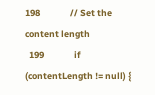198               // Set the content length
  199               if (contentLength != null) {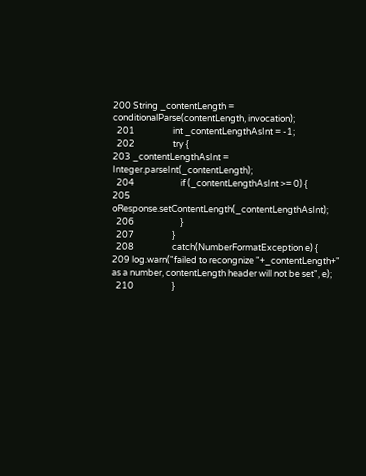200 String _contentLength = conditionalParse(contentLength, invocation);
  201                   int _contentLengthAsInt = -1;
  202                   try {
203 _contentLengthAsInt = Integer.parseInt(_contentLength);
  204                       if (_contentLengthAsInt >= 0) {
205 oResponse.setContentLength(_contentLengthAsInt);
  206                       }
  207                   }
  208                   catch(NumberFormatException e) {
209 log.warn("failed to recongnize "+_contentLength+" as a number, contentLength header will not be set", e);
  210                   }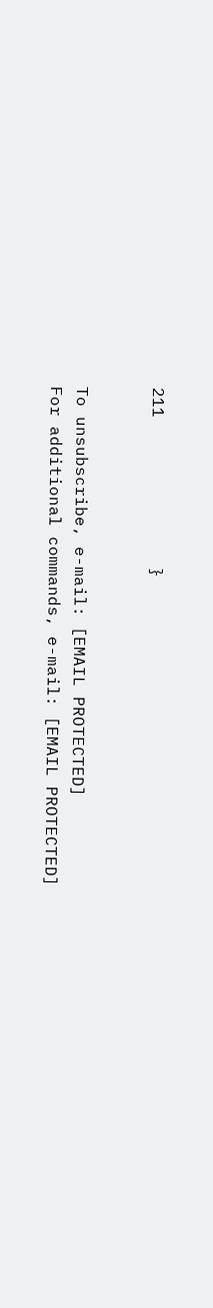211               }


To unsubscribe, e-mail: [EMAIL PROTECTED]
For additional commands, e-mail: [EMAIL PROTECTED]